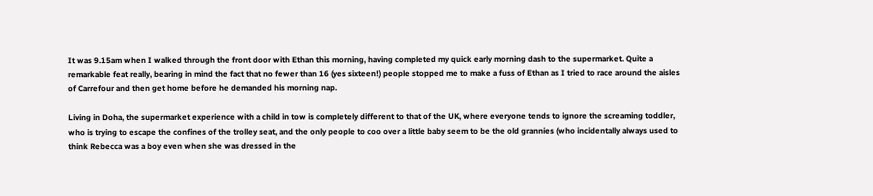It was 9.15am when I walked through the front door with Ethan this morning, having completed my quick early morning dash to the supermarket. Quite a remarkable feat really, bearing in mind the fact that no fewer than 16 (yes sixteen!) people stopped me to make a fuss of Ethan as I tried to race around the aisles of Carrefour and then get home before he demanded his morning nap.

Living in Doha, the supermarket experience with a child in tow is completely different to that of the UK, where everyone tends to ignore the screaming toddler, who is trying to escape the confines of the trolley seat, and the only people to coo over a little baby seem to be the old grannies (who incidentally always used to think Rebecca was a boy even when she was dressed in the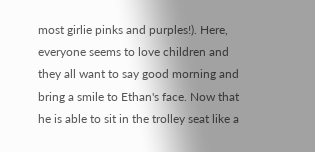most girlie pinks and purples!). Here, everyone seems to love children and they all want to say good morning and bring a smile to Ethan's face. Now that he is able to sit in the trolley seat like a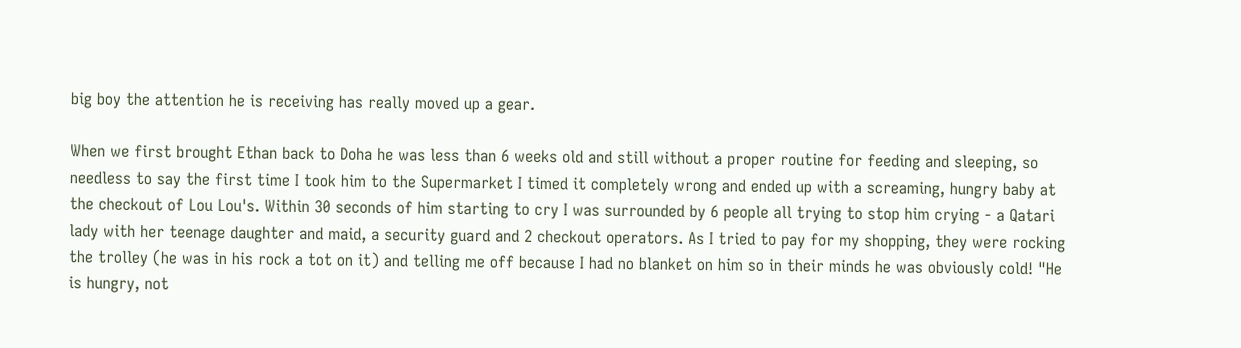big boy the attention he is receiving has really moved up a gear.

When we first brought Ethan back to Doha he was less than 6 weeks old and still without a proper routine for feeding and sleeping, so needless to say the first time I took him to the Supermarket I timed it completely wrong and ended up with a screaming, hungry baby at the checkout of Lou Lou's. Within 30 seconds of him starting to cry I was surrounded by 6 people all trying to stop him crying - a Qatari lady with her teenage daughter and maid, a security guard and 2 checkout operators. As I tried to pay for my shopping, they were rocking the trolley (he was in his rock a tot on it) and telling me off because I had no blanket on him so in their minds he was obviously cold! "He is hungry, not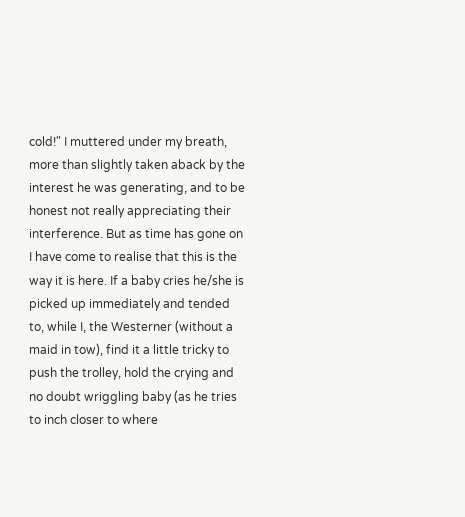cold!" I muttered under my breath, more than slightly taken aback by the interest he was generating, and to be honest not really appreciating their interference. But as time has gone on I have come to realise that this is the way it is here. If a baby cries he/she is picked up immediately and tended to, while I, the Westerner (without a maid in tow), find it a little tricky to push the trolley, hold the crying and no doubt wriggling baby (as he tries to inch closer to where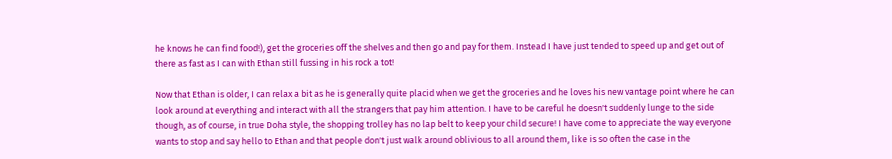he knows he can find food!), get the groceries off the shelves and then go and pay for them. Instead I have just tended to speed up and get out of there as fast as I can with Ethan still fussing in his rock a tot!

Now that Ethan is older, I can relax a bit as he is generally quite placid when we get the groceries and he loves his new vantage point where he can look around at everything and interact with all the strangers that pay him attention. I have to be careful he doesn't suddenly lunge to the side though, as of course, in true Doha style, the shopping trolley has no lap belt to keep your child secure! I have come to appreciate the way everyone wants to stop and say hello to Ethan and that people don't just walk around oblivious to all around them, like is so often the case in the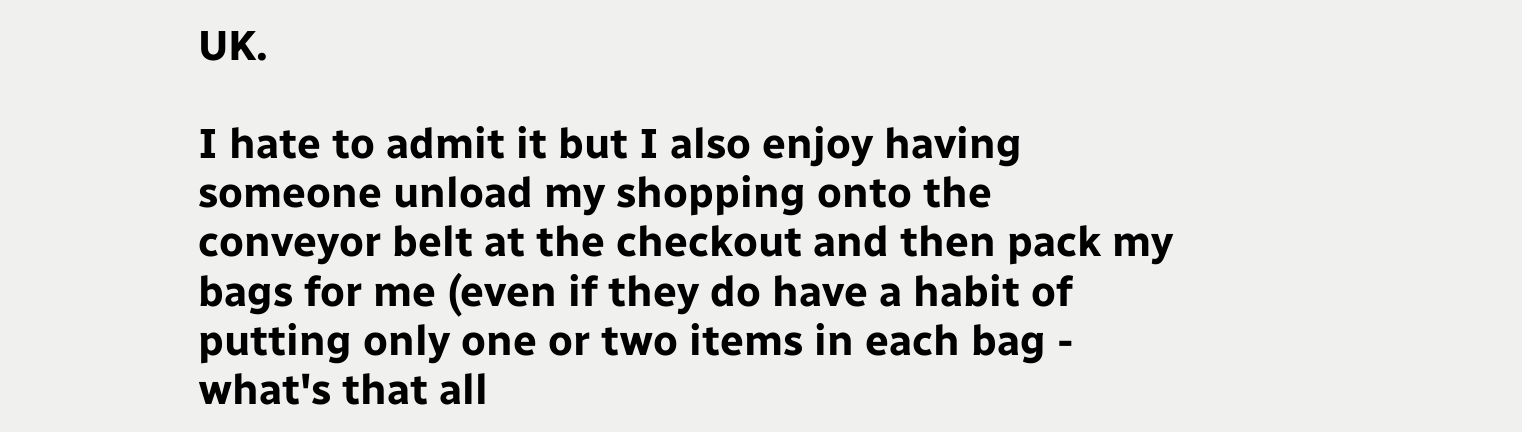UK.

I hate to admit it but I also enjoy having someone unload my shopping onto the conveyor belt at the checkout and then pack my bags for me (even if they do have a habit of putting only one or two items in each bag - what's that all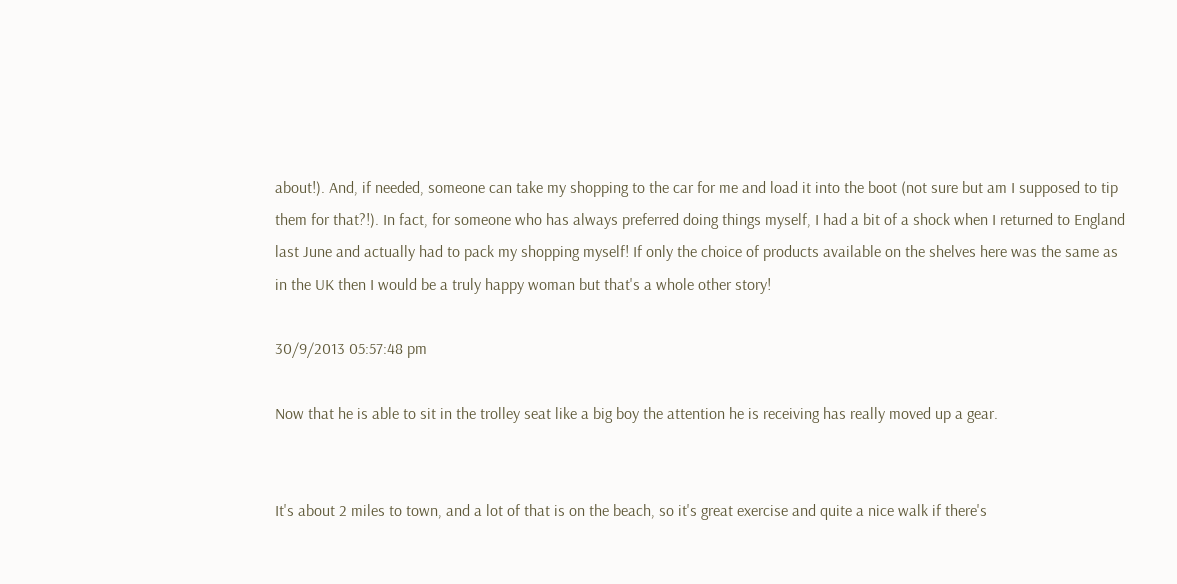about!). And, if needed, someone can take my shopping to the car for me and load it into the boot (not sure but am I supposed to tip them for that?!). In fact, for someone who has always preferred doing things myself, I had a bit of a shock when I returned to England last June and actually had to pack my shopping myself! If only the choice of products available on the shelves here was the same as in the UK then I would be a truly happy woman but that's a whole other story!

30/9/2013 05:57:48 pm

Now that he is able to sit in the trolley seat like a big boy the attention he is receiving has really moved up a gear.


It's about 2 miles to town, and a lot of that is on the beach, so it's great exercise and quite a nice walk if there's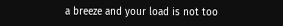a breeze and your load is not too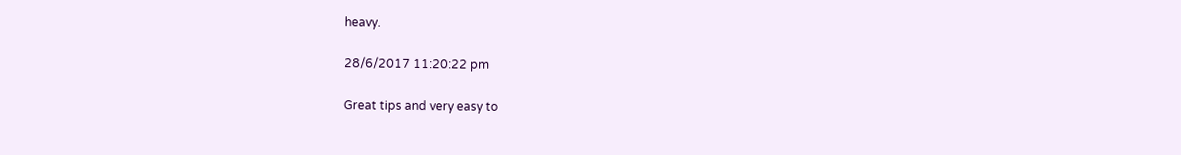heavy.

28/6/2017 11:20:22 pm

Great tips and very easy to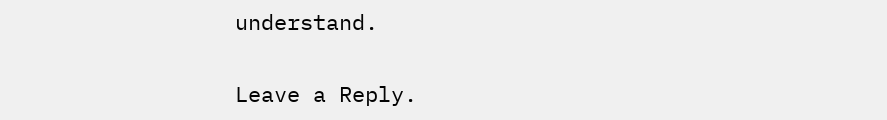understand.


Leave a Reply.